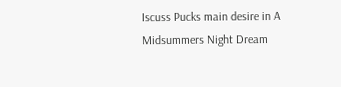Iscuss Pucks main desire in A Midsummers Night Dream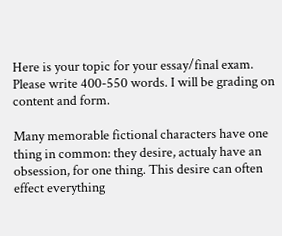Here is your topic for your essay/final exam. Please write 400-550 words. I will be grading on content and form.

Many memorable fictional characters have one thing in common: they desire, actualy have an obsession, for one thing. This desire can often effect everything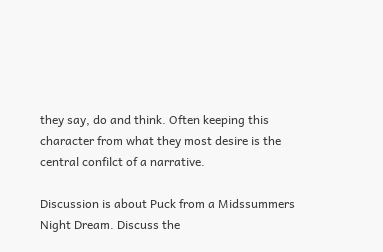they say, do and think. Often keeping this character from what they most desire is the central confilct of a narrative.

Discussion is about Puck from a Midssummers Night Dream. Discuss the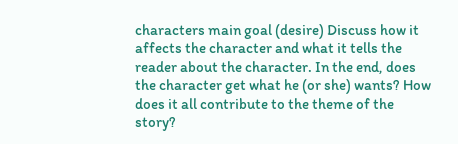characters main goal (desire) Discuss how it affects the character and what it tells the reader about the character. In the end, does the character get what he (or she) wants? How does it all contribute to the theme of the story?